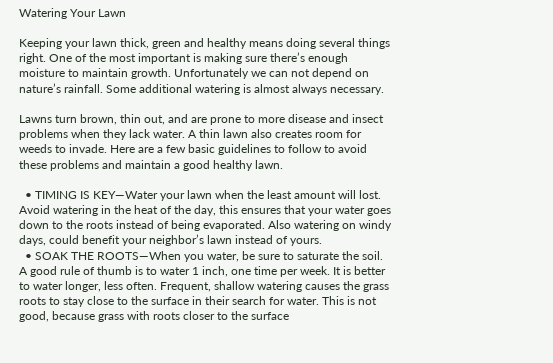Watering Your Lawn

Keeping your lawn thick, green and healthy means doing several things right. One of the most important is making sure there’s enough moisture to maintain growth. Unfortunately we can not depend on nature’s rainfall. Some additional watering is almost always necessary.

Lawns turn brown, thin out, and are prone to more disease and insect problems when they lack water. A thin lawn also creates room for weeds to invade. Here are a few basic guidelines to follow to avoid these problems and maintain a good healthy lawn.

  • TIMING IS KEY—Water your lawn when the least amount will lost. Avoid watering in the heat of the day, this ensures that your water goes down to the roots instead of being evaporated. Also watering on windy days, could benefit your neighbor’s lawn instead of yours.
  • SOAK THE ROOTS—When you water, be sure to saturate the soil. A good rule of thumb is to water 1 inch, one time per week. It is better to water longer, less often. Frequent, shallow watering causes the grass roots to stay close to the surface in their search for water. This is not good, because grass with roots closer to the surface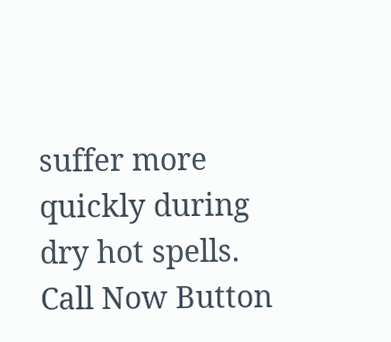suffer more quickly during dry hot spells.
Call Now Button